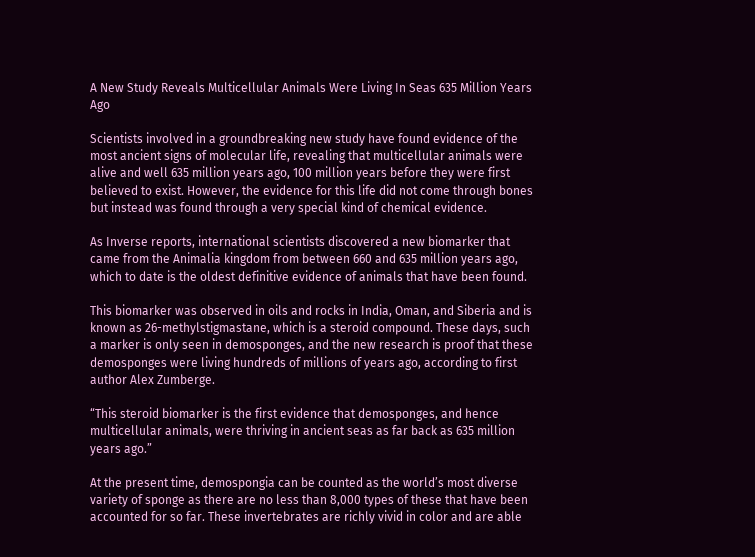A New Study Reveals Multicellular Animals Were Living In Seas 635 Million Years Ago

Scientists involved in a groundbreaking new study have found evidence of the most ancient signs of molecular life, revealing that multicellular animals were alive and well 635 million years ago, 100 million years before they were first believed to exist. However, the evidence for this life did not come through bones but instead was found through a very special kind of chemical evidence.

As Inverse reports, international scientists discovered a new biomarker that came from the Animalia kingdom from between 660 and 635 million years ago, which to date is the oldest definitive evidence of animals that have been found.

This biomarker was observed in oils and rocks in India, Oman, and Siberia and is known as 26-methylstigmastane, which is a steroid compound. These days, such a marker is only seen in demosponges, and the new research is proof that these demosponges were living hundreds of millions of years ago, according to first author Alex Zumberge.

“This steroid biomarker is the first evidence that demosponges, and hence multicellular animals, were thriving in ancient seas as far back as 635 million years ago.”

At the present time, demospongia can be counted as the world’s most diverse variety of sponge as there are no less than 8,000 types of these that have been accounted for so far. These invertebrates are richly vivid in color and are able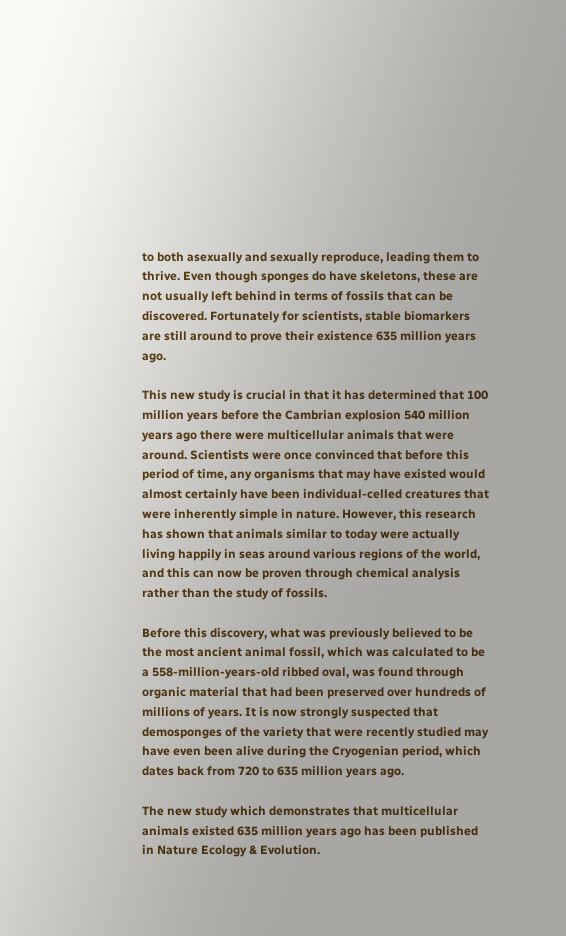to both asexually and sexually reproduce, leading them to thrive. Even though sponges do have skeletons, these are not usually left behind in terms of fossils that can be discovered. Fortunately for scientists, stable biomarkers are still around to prove their existence 635 million years ago.

This new study is crucial in that it has determined that 100 million years before the Cambrian explosion 540 million years ago there were multicellular animals that were around. Scientists were once convinced that before this period of time, any organisms that may have existed would almost certainly have been individual-celled creatures that were inherently simple in nature. However, this research has shown that animals similar to today were actually living happily in seas around various regions of the world, and this can now be proven through chemical analysis rather than the study of fossils.

Before this discovery, what was previously believed to be the most ancient animal fossil, which was calculated to be a 558-million-years-old ribbed oval, was found through organic material that had been preserved over hundreds of millions of years. It is now strongly suspected that demosponges of the variety that were recently studied may have even been alive during the Cryogenian period, which dates back from 720 to 635 million years ago.

The new study which demonstrates that multicellular animals existed 635 million years ago has been published in Nature Ecology & Evolution.